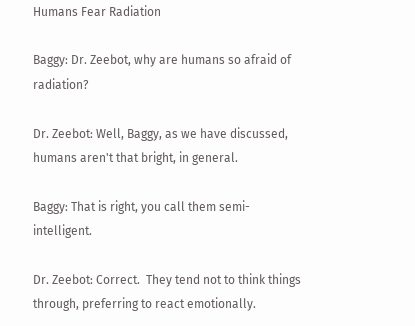Humans Fear Radiation

Baggy: Dr. Zeebot, why are humans so afraid of radiation?

Dr. Zeebot: Well, Baggy, as we have discussed, humans aren't that bright, in general.

Baggy: That is right, you call them semi-intelligent.

Dr. Zeebot: Correct.  They tend not to think things through, preferring to react emotionally.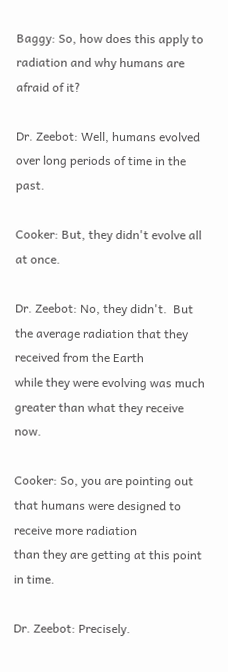Baggy: So, how does this apply to radiation and why humans are afraid of it?

Dr. Zeebot: Well, humans evolved over long periods of time in the past.

Cooker: But, they didn't evolve all at once.

Dr. Zeebot: No, they didn't.  But the average radiation that they received from the Earth
while they were evolving was much greater than what they receive now.

Cooker: So, you are pointing out that humans were designed to receive more radiation
than they are getting at this point in time.

Dr. Zeebot: Precisely.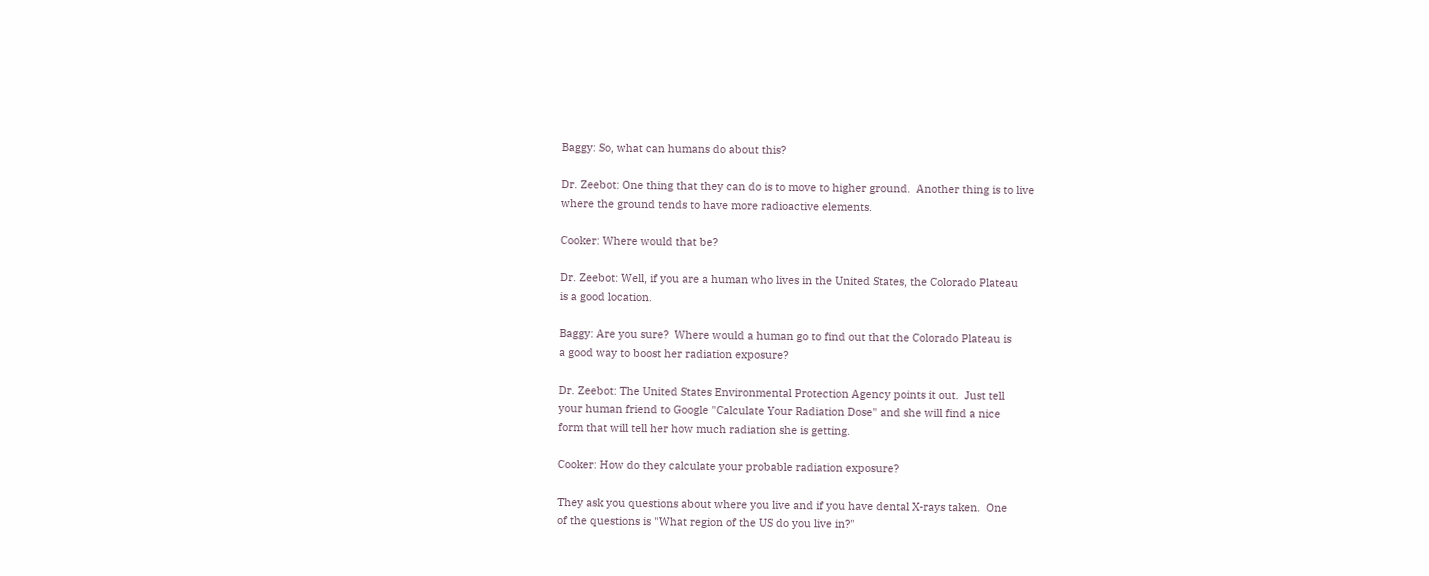Baggy: So, what can humans do about this?

Dr. Zeebot: One thing that they can do is to move to higher ground.  Another thing is to live
where the ground tends to have more radioactive elements.

Cooker: Where would that be?

Dr. Zeebot: Well, if you are a human who lives in the United States, the Colorado Plateau
is a good location.

Baggy: Are you sure?  Where would a human go to find out that the Colorado Plateau is
a good way to boost her radiation exposure?

Dr. Zeebot: The United States Environmental Protection Agency points it out.  Just tell
your human friend to Google "Calculate Your Radiation Dose" and she will find a nice
form that will tell her how much radiation she is getting.

Cooker: How do they calculate your probable radiation exposure?

They ask you questions about where you live and if you have dental X-rays taken.  One
of the questions is "What region of the US do you live in?"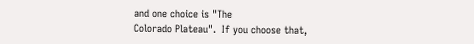and one choice is "The
Colorado Plateau".  If you choose that,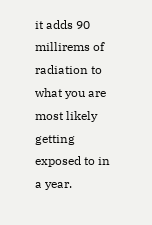it adds 90 millirems of radiation to what you are
most likely getting exposed to in a year.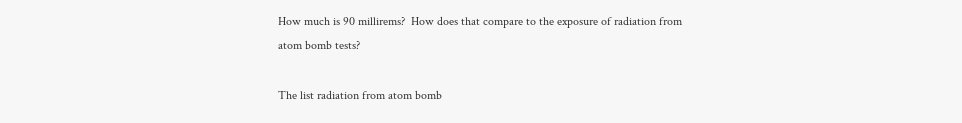How much is 90 millirems?  How does that compare to the exposure of radiation from
atom bomb tests?

The list radiation from atom bomb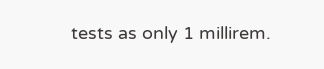tests as only 1 millirem.